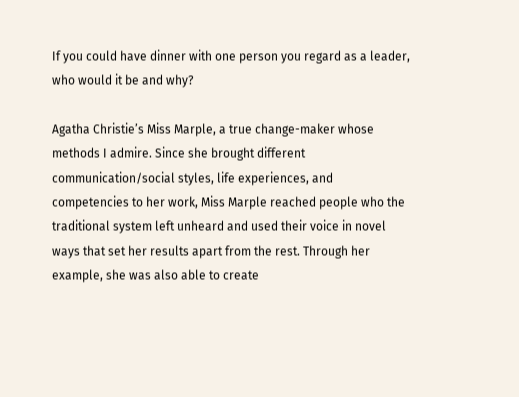If you could have dinner with one person you regard as a leader, who would it be and why?

Agatha Christie’s Miss Marple, a true change-maker whose methods I admire. Since she brought different communication/social styles, life experiences, and competencies to her work, Miss Marple reached people who the traditional system left unheard and used their voice in novel ways that set her results apart from the rest. Through her example, she was also able to create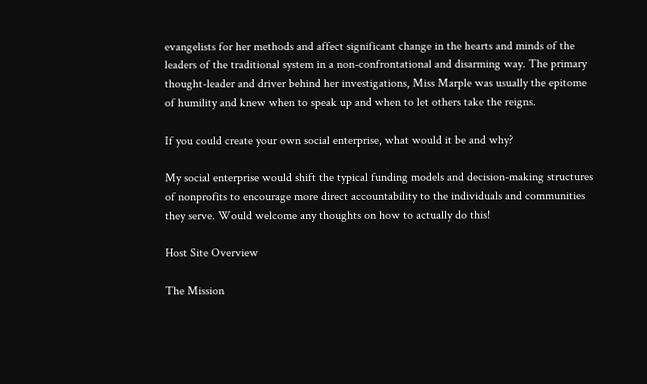evangelists for her methods and affect significant change in the hearts and minds of the leaders of the traditional system in a non-confrontational and disarming way. The primary thought-leader and driver behind her investigations, Miss Marple was usually the epitome of humility and knew when to speak up and when to let others take the reigns.

If you could create your own social enterprise, what would it be and why?

My social enterprise would shift the typical funding models and decision-making structures of nonprofits to encourage more direct accountability to the individuals and communities they serve. Would welcome any thoughts on how to actually do this!

Host Site Overview

The Mission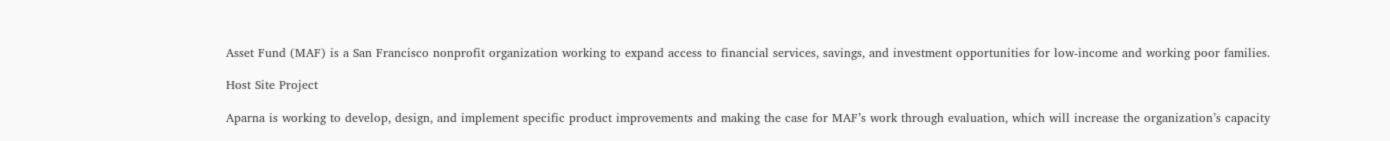Asset Fund (MAF) is a San Francisco nonprofit organization working to expand access to financial services, savings, and investment opportunities for low-income and working poor families.

Host Site Project

Aparna is working to develop, design, and implement specific product improvements and making the case for MAF’s work through evaluation, which will increase the organization’s capacity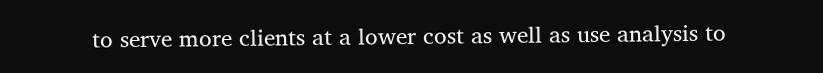to serve more clients at a lower cost as well as use analysis to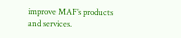improve MAF’s products and services.